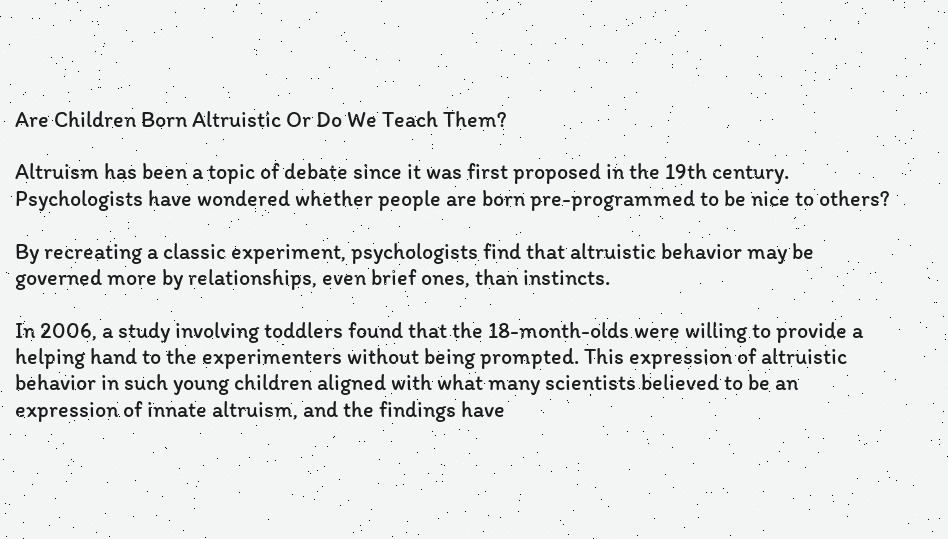Are Children Born Altruistic Or Do We Teach Them?

Altruism has been a topic of debate since it was first proposed in the 19th century. Psychologists have wondered whether people are born pre-programmed to be nice to others?

By recreating a classic experiment, psychologists find that altruistic behavior may be governed more by relationships, even brief ones, than instincts.

In 2006, a study involving toddlers found that the 18-month-olds were willing to provide a helping hand to the experimenters without being prompted. This expression of altruistic behavior in such young children aligned with what many scientists believed to be an expression of innate altruism, and the findings have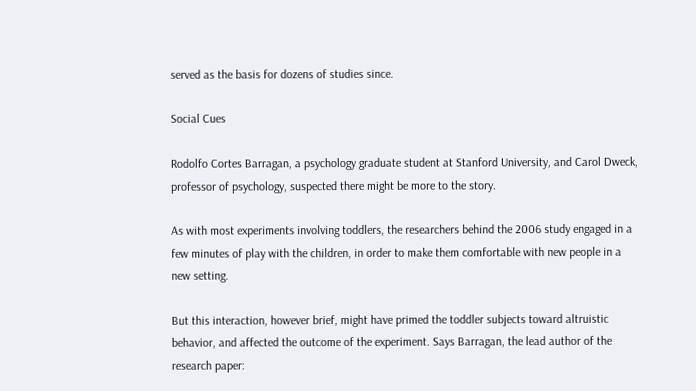served as the basis for dozens of studies since.

Social Cues

Rodolfo Cortes Barragan, a psychology graduate student at Stanford University, and Carol Dweck, professor of psychology, suspected there might be more to the story.

As with most experiments involving toddlers, the researchers behind the 2006 study engaged in a few minutes of play with the children, in order to make them comfortable with new people in a new setting.

But this interaction, however brief, might have primed the toddler subjects toward altruistic behavior, and affected the outcome of the experiment. Says Barragan, the lead author of the research paper: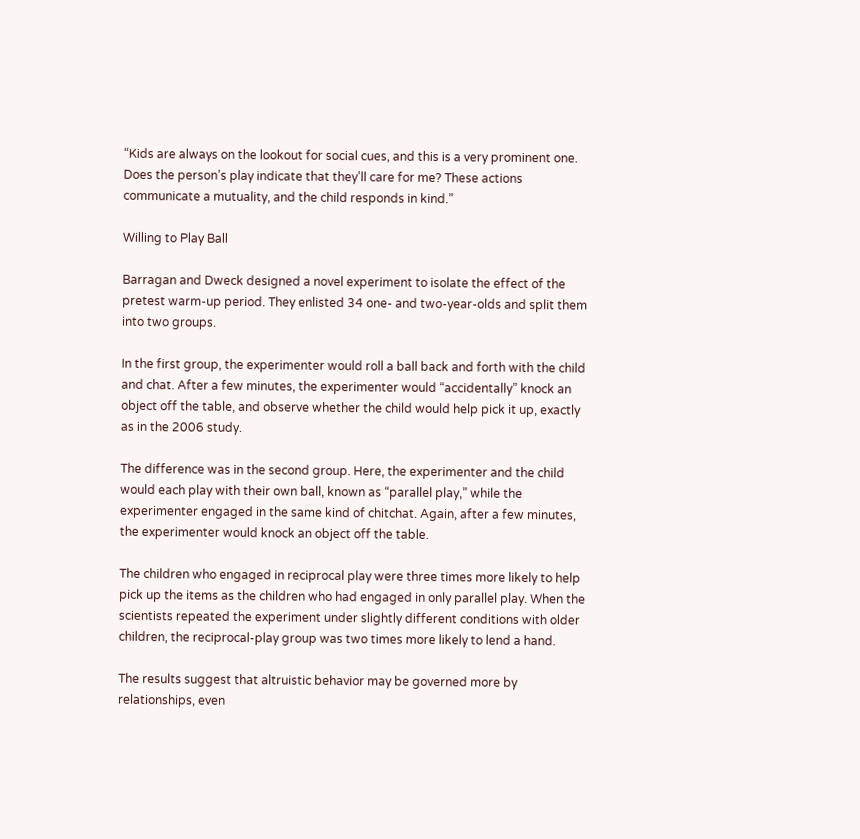“Kids are always on the lookout for social cues, and this is a very prominent one. Does the person’s play indicate that they’ll care for me? These actions communicate a mutuality, and the child responds in kind.”

Willing to Play Ball

Barragan and Dweck designed a novel experiment to isolate the effect of the pretest warm-up period. They enlisted 34 one- and two-year-olds and split them into two groups.

In the first group, the experimenter would roll a ball back and forth with the child and chat. After a few minutes, the experimenter would “accidentally” knock an object off the table, and observe whether the child would help pick it up, exactly as in the 2006 study.

The difference was in the second group. Here, the experimenter and the child would each play with their own ball, known as “parallel play,” while the experimenter engaged in the same kind of chitchat. Again, after a few minutes, the experimenter would knock an object off the table.

The children who engaged in reciprocal play were three times more likely to help pick up the items as the children who had engaged in only parallel play. When the scientists repeated the experiment under slightly different conditions with older children, the reciprocal-play group was two times more likely to lend a hand.

The results suggest that altruistic behavior may be governed more by relationships, even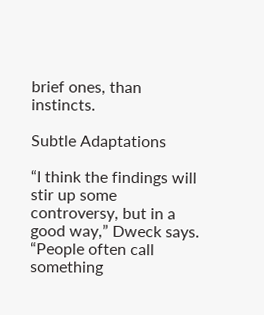brief ones, than instincts.

Subtle Adaptations

“I think the findings will stir up some controversy, but in a good way,” Dweck says. “People often call something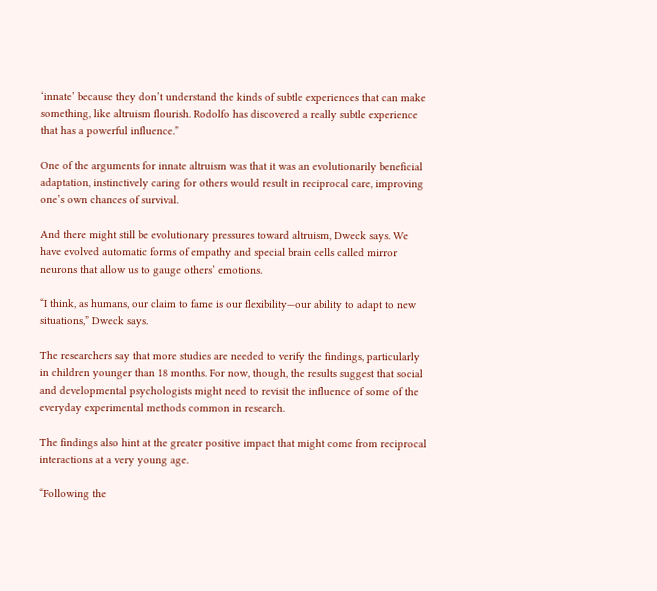‘innate’ because they don’t understand the kinds of subtle experiences that can make something, like altruism flourish. Rodolfo has discovered a really subtle experience that has a powerful influence.”

One of the arguments for innate altruism was that it was an evolutionarily beneficial adaptation, instinctively caring for others would result in reciprocal care, improving one’s own chances of survival.

And there might still be evolutionary pressures toward altruism, Dweck says. We have evolved automatic forms of empathy and special brain cells called mirror neurons that allow us to gauge others’ emotions.

“I think, as humans, our claim to fame is our flexibility—our ability to adapt to new situations,” Dweck says.

The researchers say that more studies are needed to verify the findings, particularly in children younger than 18 months. For now, though, the results suggest that social and developmental psychologists might need to revisit the influence of some of the everyday experimental methods common in research.

The findings also hint at the greater positive impact that might come from reciprocal interactions at a very young age.

“Following the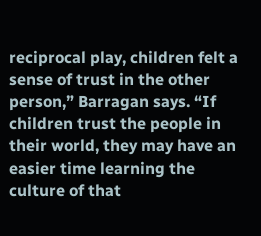reciprocal play, children felt a sense of trust in the other person,” Barragan says. “If children trust the people in their world, they may have an easier time learning the culture of that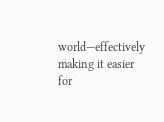world—effectively making it easier for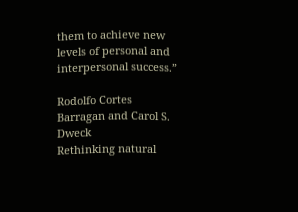them to achieve new levels of personal and interpersonal success.”

Rodolfo Cortes Barragan and Carol S. Dweck
Rethinking natural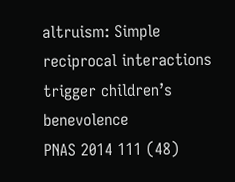altruism: Simple reciprocal interactions trigger children’s benevolence
PNAS 2014 111 (48)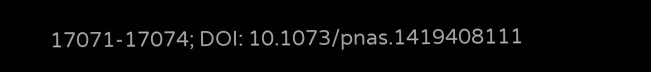17071-17074; DOI: 10.1073/pnas.1419408111